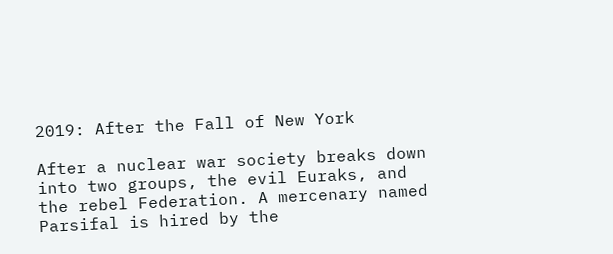2019: After the Fall of New York

After a nuclear war society breaks down into two groups, the evil Euraks, and the rebel Federation. A mercenary named Parsifal is hired by the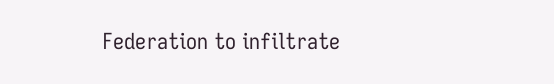Federation to infiltrate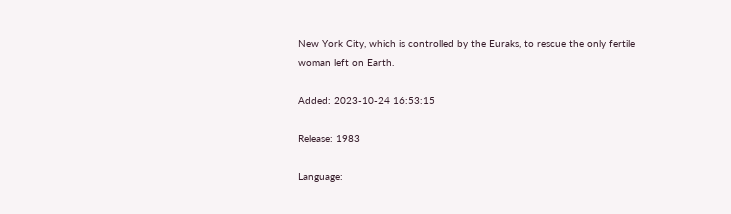New York City, which is controlled by the Euraks, to rescue the only fertile woman left on Earth.

Added: 2023-10-24 16:53:15

Release: 1983

Language: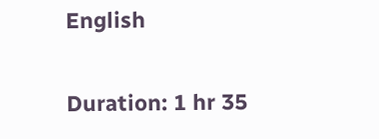English

Duration: 1 hr 35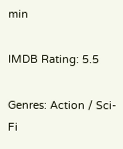min

IMDB Rating: 5.5

Genres: Action / Sci-Fi